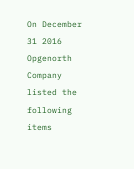On December 31 2016 Opgenorth Company listed the following items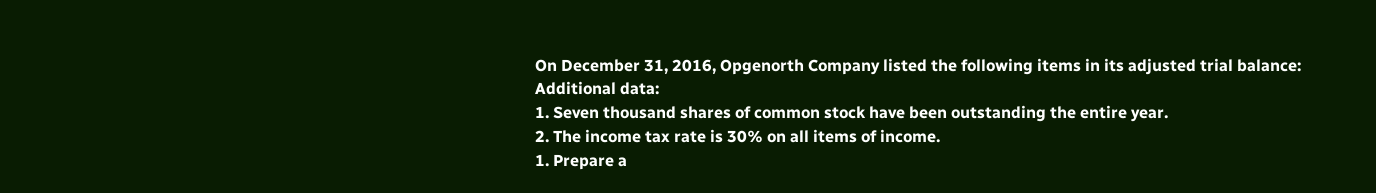On December 31, 2016, Opgenorth Company listed the following items in its adjusted trial balance:
Additional data:
1. Seven thousand shares of common stock have been outstanding the entire year.
2. The income tax rate is 30% on all items of income.
1. Prepare a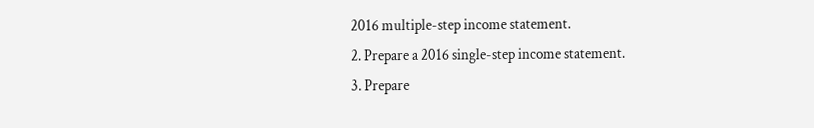2016 multiple-step income statement.
2. Prepare a 2016 single-step income statement.
3. Prepare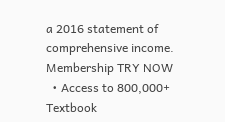a 2016 statement of comprehensive income.
Membership TRY NOW
  • Access to 800,000+ Textbook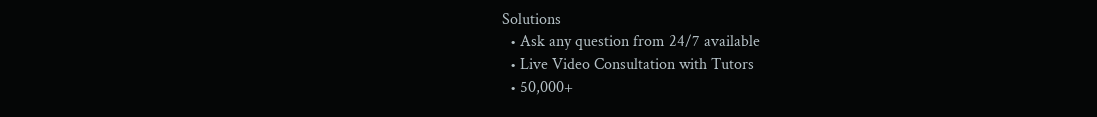Solutions
  • Ask any question from 24/7 available
  • Live Video Consultation with Tutors
  • 50,000+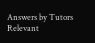Answers by Tutors
Relevant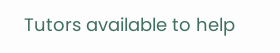Tutors available to help